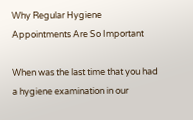Why Regular Hygiene Appointments Are So Important

When was the last time that you had a hygiene examination in our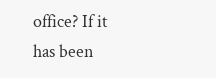office? If it has been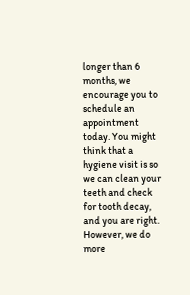longer than 6 months, we encourage you to schedule an appointment today. You might think that a hygiene visit is so we can clean your teeth and check for tooth decay, and you are right. However, we do more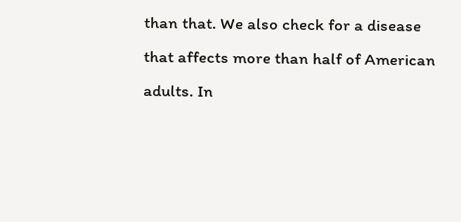than that. We also check for a disease that affects more than half of American adults. In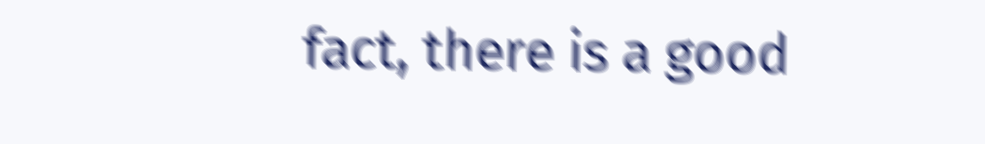fact, there is a good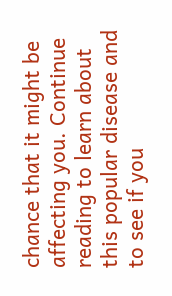chance that it might be affecting you. Continue reading to learn about this popular disease and to see if you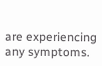are experiencing any symptoms.